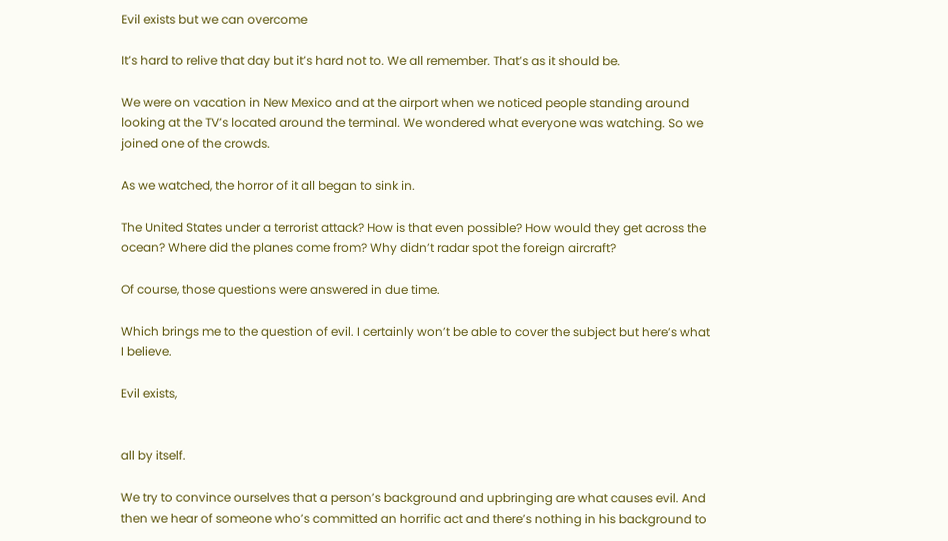Evil exists but we can overcome

It’s hard to relive that day but it’s hard not to. We all remember. That’s as it should be.

We were on vacation in New Mexico and at the airport when we noticed people standing around looking at the TV’s located around the terminal. We wondered what everyone was watching. So we joined one of the crowds.

As we watched, the horror of it all began to sink in.

The United States under a terrorist attack? How is that even possible? How would they get across the ocean? Where did the planes come from? Why didn’t radar spot the foreign aircraft?

Of course, those questions were answered in due time.

Which brings me to the question of evil. I certainly won’t be able to cover the subject but here’s what I believe.

Evil exists,


all by itself.

We try to convince ourselves that a person’s background and upbringing are what causes evil. And then we hear of someone who’s committed an horrific act and there’s nothing in his background to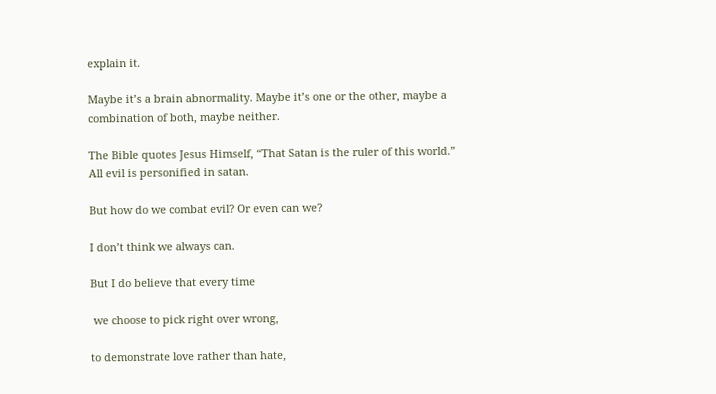explain it.

Maybe it’s a brain abnormality. Maybe it’s one or the other, maybe a combination of both, maybe neither.

The Bible quotes Jesus Himself, “That Satan is the ruler of this world.” All evil is personified in satan.

But how do we combat evil? Or even can we?

I don’t think we always can.

But I do believe that every time

 we choose to pick right over wrong,

to demonstrate love rather than hate,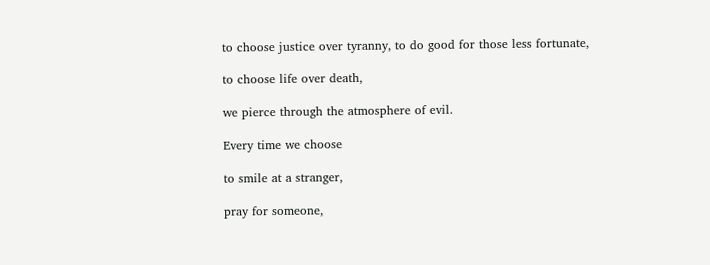to choose justice over tyranny, to do good for those less fortunate,

to choose life over death,

we pierce through the atmosphere of evil.

Every time we choose

to smile at a stranger,

pray for someone,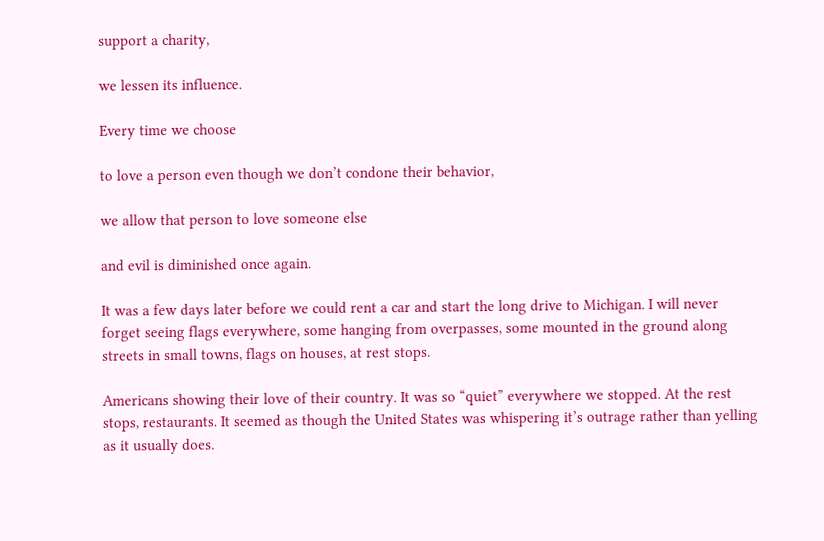support a charity,

we lessen its influence.

Every time we choose

to love a person even though we don’t condone their behavior,

we allow that person to love someone else

and evil is diminished once again.

It was a few days later before we could rent a car and start the long drive to Michigan. I will never forget seeing flags everywhere, some hanging from overpasses, some mounted in the ground along streets in small towns, flags on houses, at rest stops.

Americans showing their love of their country. It was so “quiet” everywhere we stopped. At the rest stops, restaurants. It seemed as though the United States was whispering it’s outrage rather than yelling as it usually does.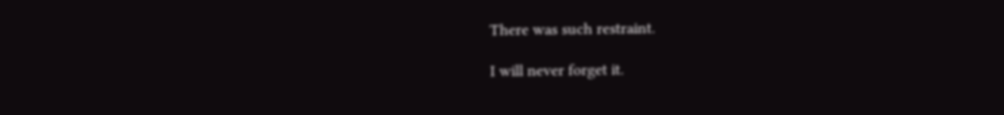There was such restraint.

I will never forget it.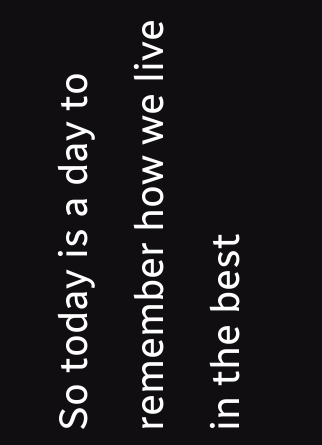So today is a day to remember how we live in the best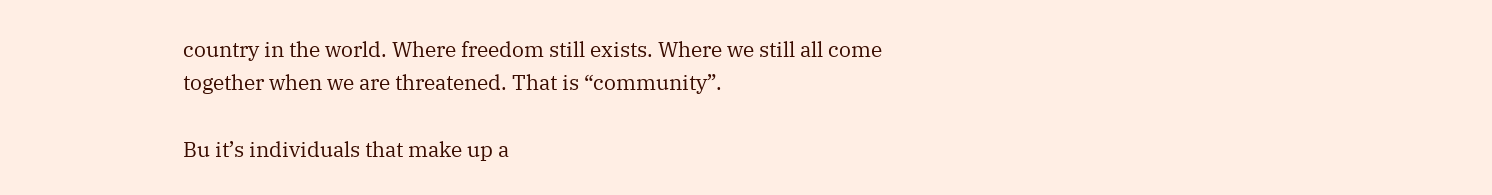country in the world. Where freedom still exists. Where we still all come together when we are threatened. That is “community”.

Bu it’s individuals that make up a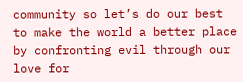community so let’s do our best to make the world a better place by confronting evil through our love for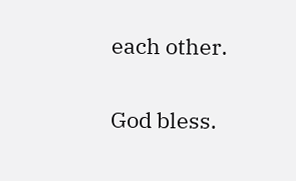each other.

God bless.